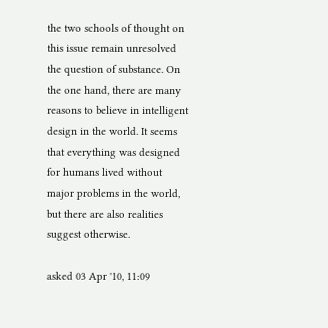the two schools of thought on this issue remain unresolved the question of substance. On the one hand, there are many reasons to believe in intelligent design in the world. It seems that everything was designed for humans lived without major problems in the world, but there are also realities suggest otherwise.

asked 03 Apr '10, 11:09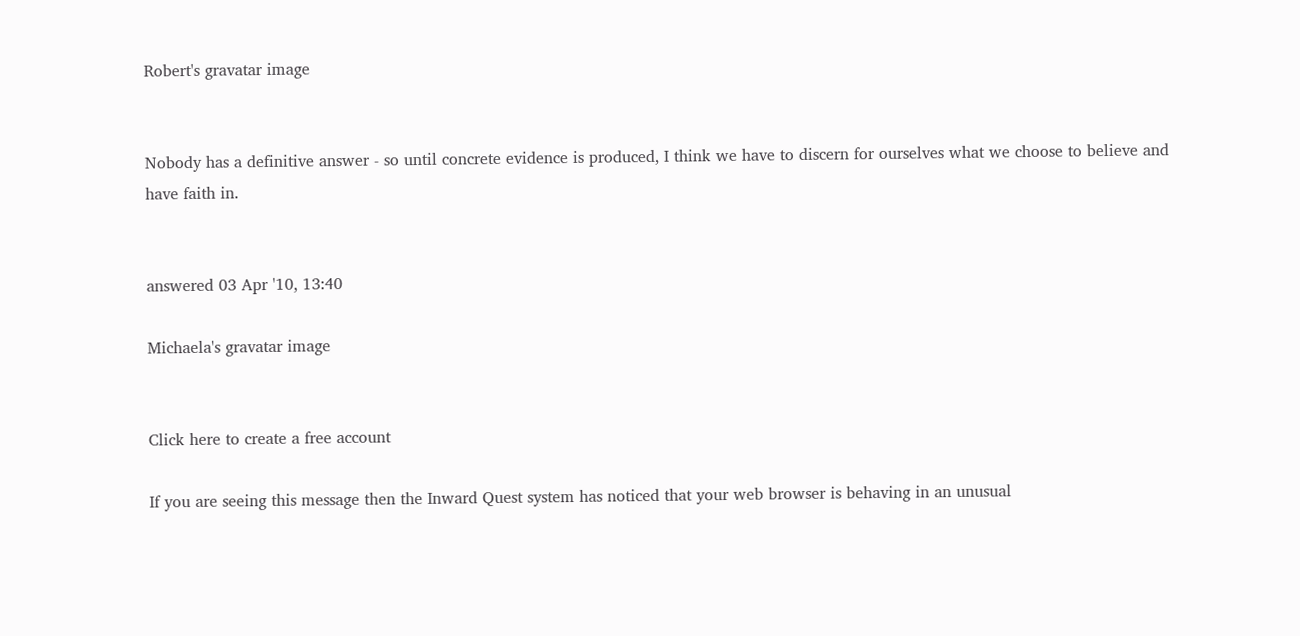Robert's gravatar image


Nobody has a definitive answer - so until concrete evidence is produced, I think we have to discern for ourselves what we choose to believe and have faith in.


answered 03 Apr '10, 13:40

Michaela's gravatar image


Click here to create a free account

If you are seeing this message then the Inward Quest system has noticed that your web browser is behaving in an unusual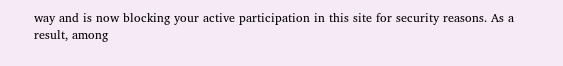way and is now blocking your active participation in this site for security reasons. As a result, among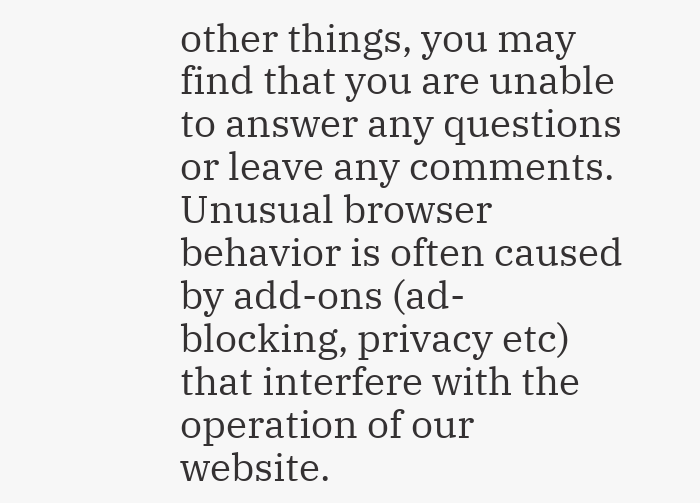other things, you may find that you are unable to answer any questions or leave any comments. Unusual browser behavior is often caused by add-ons (ad-blocking, privacy etc) that interfere with the operation of our website.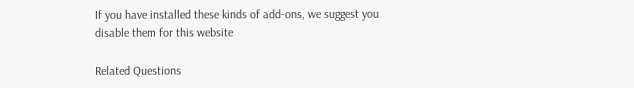If you have installed these kinds of add-ons, we suggest you disable them for this website

Related Questions